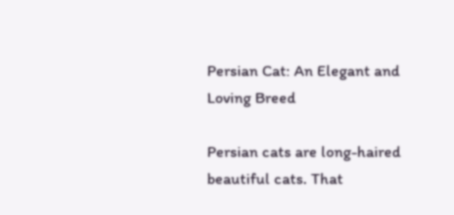Persian Cat: An Elegant and Loving Breed

Persian cats are long-haired beautiful cats. That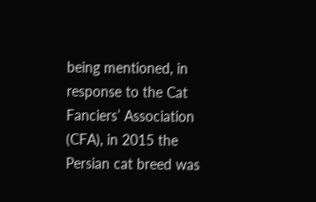being mentioned, in response to the Cat Fanciers’ Association (CFA), in 2015 the Persian cat breed was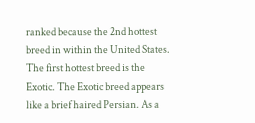ranked because the 2nd hottest breed in within the United States. The first hottest breed is the Exotic. The Exotic breed appears like a brief haired Persian. As a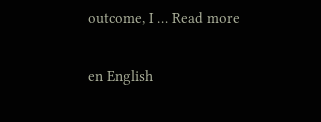outcome, I … Read more

en English